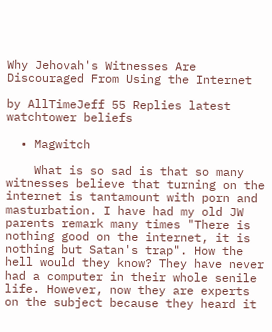Why Jehovah's Witnesses Are Discouraged From Using the Internet

by AllTimeJeff 55 Replies latest watchtower beliefs

  • Magwitch

    What is so sad is that so many witnesses believe that turning on the internet is tantamount with porn and masturbation. I have had my old JW parents remark many times "There is nothing good on the internet, it is nothing but Satan's trap". How the hell would they know? They have never had a computer in their whole senile life. However, now they are experts on the subject because they heard it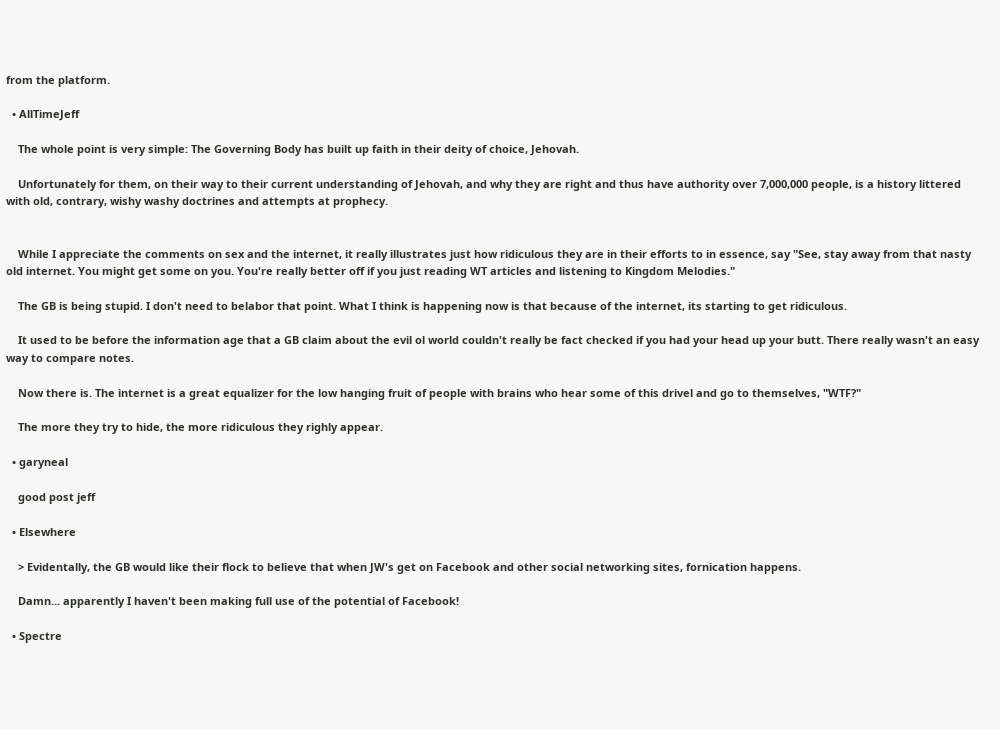from the platform.

  • AllTimeJeff

    The whole point is very simple: The Governing Body has built up faith in their deity of choice, Jehovah.

    Unfortunately for them, on their way to their current understanding of Jehovah, and why they are right and thus have authority over 7,000,000 people, is a history littered with old, contrary, wishy washy doctrines and attempts at prophecy.


    While I appreciate the comments on sex and the internet, it really illustrates just how ridiculous they are in their efforts to in essence, say "See, stay away from that nasty old internet. You might get some on you. You're really better off if you just reading WT articles and listening to Kingdom Melodies."

    The GB is being stupid. I don't need to belabor that point. What I think is happening now is that because of the internet, its starting to get ridiculous.

    It used to be before the information age that a GB claim about the evil ol world couldn't really be fact checked if you had your head up your butt. There really wasn't an easy way to compare notes.

    Now there is. The internet is a great equalizer for the low hanging fruit of people with brains who hear some of this drivel and go to themselves, "WTF?"

    The more they try to hide, the more ridiculous they righly appear.

  • garyneal

    good post jeff

  • Elsewhere

    > Evidentally, the GB would like their flock to believe that when JW's get on Facebook and other social networking sites, fornication happens.

    Damn... apparently I haven't been making full use of the potential of Facebook!

  • Spectre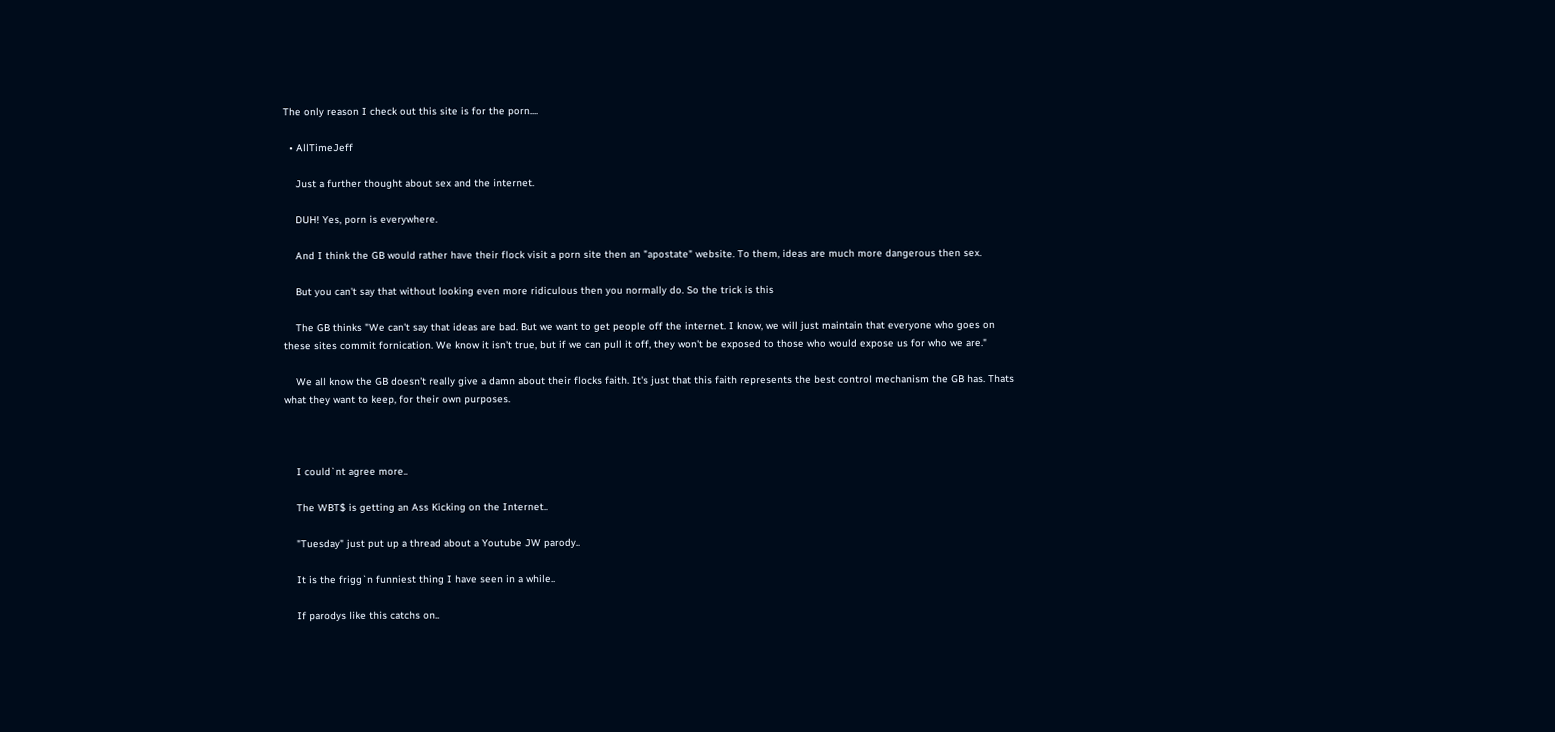The only reason I check out this site is for the porn....

  • AllTimeJeff

    Just a further thought about sex and the internet.

    DUH! Yes, porn is everywhere.

    And I think the GB would rather have their flock visit a porn site then an "apostate" website. To them, ideas are much more dangerous then sex.

    But you can't say that without looking even more ridiculous then you normally do. So the trick is this

    The GB thinks "We can't say that ideas are bad. But we want to get people off the internet. I know, we will just maintain that everyone who goes on these sites commit fornication. We know it isn't true, but if we can pull it off, they won't be exposed to those who would expose us for who we are."

    We all know the GB doesn't really give a damn about their flocks faith. It's just that this faith represents the best control mechanism the GB has. Thats what they want to keep, for their own purposes.



    I could`nt agree more..

    The WBT$ is getting an Ass Kicking on the Internet..

    "Tuesday" just put up a thread about a Youtube JW parody..

    It is the frigg`n funniest thing I have seen in a while..

    If parodys like this catchs on..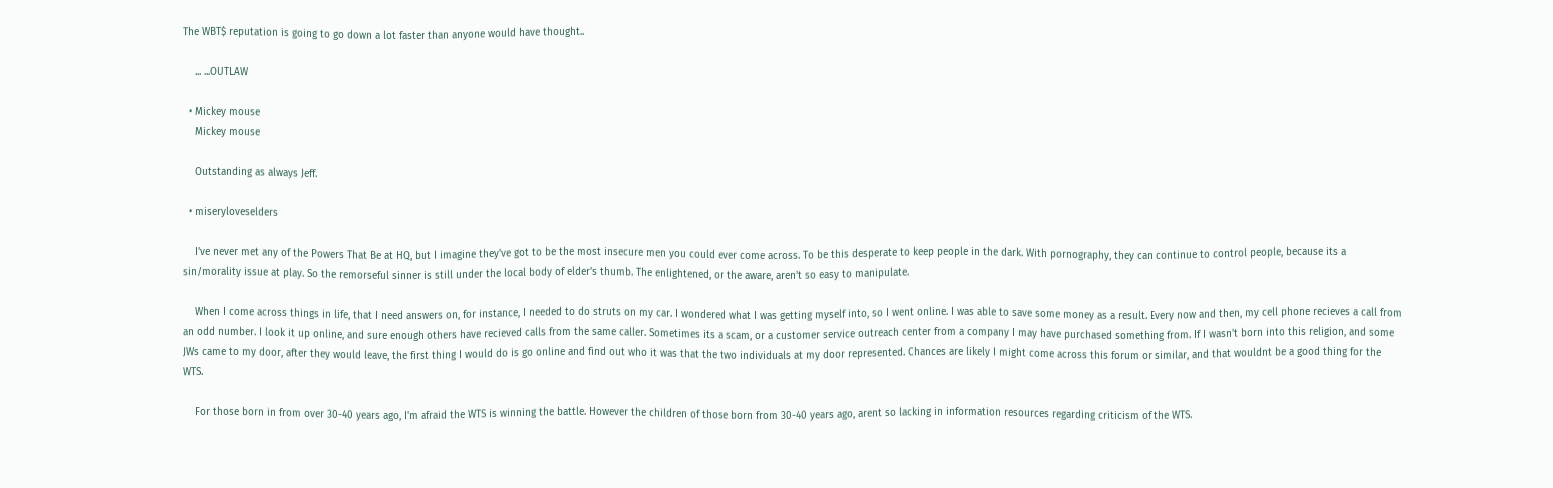The WBT$ reputation is going to go down a lot faster than anyone would have thought..

    ... ...OUTLAW

  • Mickey mouse
    Mickey mouse

    Outstanding as always Jeff.

  • miseryloveselders

    I've never met any of the Powers That Be at HQ, but I imagine they've got to be the most insecure men you could ever come across. To be this desperate to keep people in the dark. With pornography, they can continue to control people, because its a sin/morality issue at play. So the remorseful sinner is still under the local body of elder's thumb. The enlightened, or the aware, aren't so easy to manipulate.

    When I come across things in life, that I need answers on, for instance, I needed to do struts on my car. I wondered what I was getting myself into, so I went online. I was able to save some money as a result. Every now and then, my cell phone recieves a call from an odd number. I look it up online, and sure enough others have recieved calls from the same caller. Sometimes its a scam, or a customer service outreach center from a company I may have purchased something from. If I wasn't born into this religion, and some JWs came to my door, after they would leave, the first thing I would do is go online and find out who it was that the two individuals at my door represented. Chances are likely I might come across this forum or similar, and that wouldnt be a good thing for the WTS.

    For those born in from over 30-40 years ago, I'm afraid the WTS is winning the battle. However the children of those born from 30-40 years ago, arent so lacking in information resources regarding criticism of the WTS.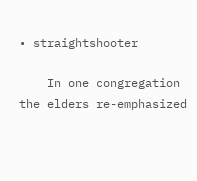• straightshooter

    In one congregation the elders re-emphasized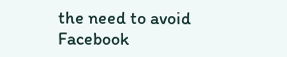the need to avoid Facebook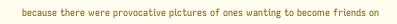because there were provocative pictures of ones wanting to become friends on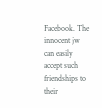Facebook. The innocent jw can easily accept such friendships to their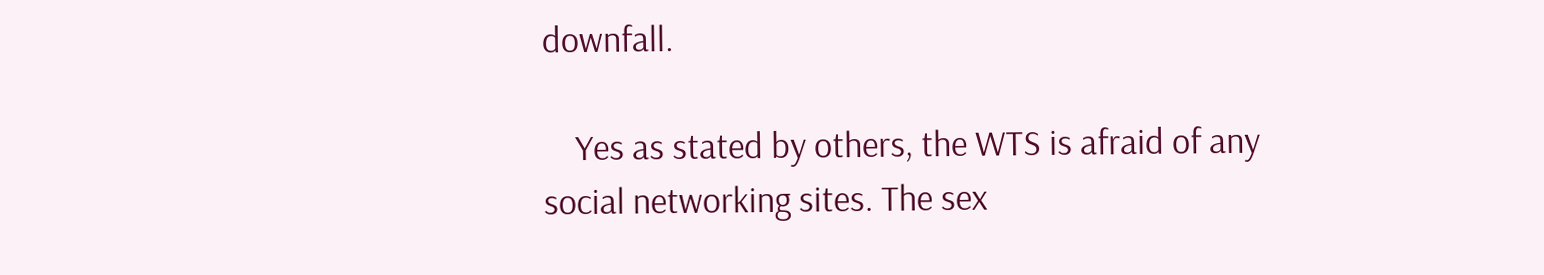downfall.

    Yes as stated by others, the WTS is afraid of any social networking sites. The sex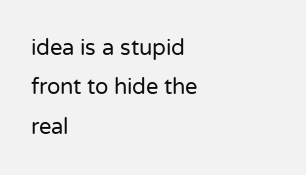idea is a stupid front to hide the real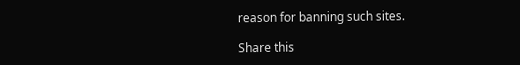reason for banning such sites.

Share this